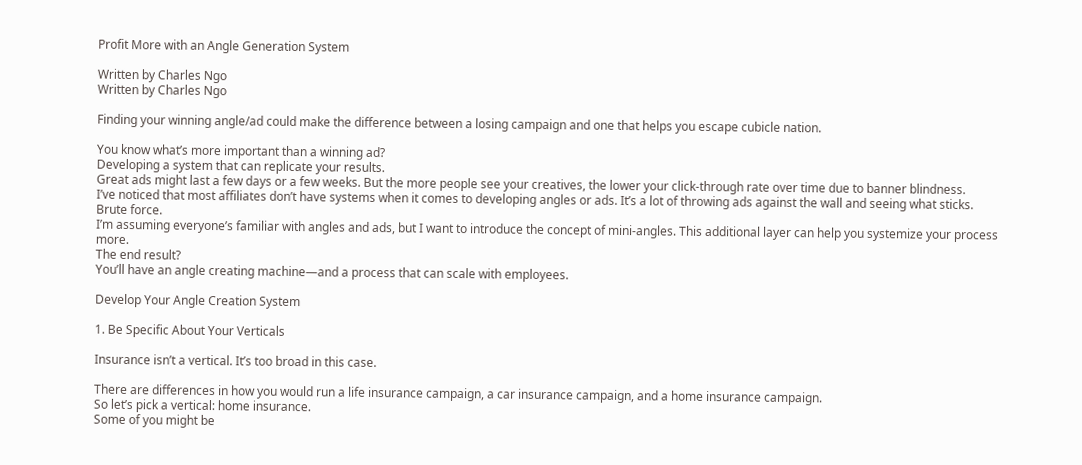Profit More with an Angle Generation System

Written by Charles Ngo
Written by Charles Ngo

Finding your winning angle/ad could make the difference between a losing campaign and one that helps you escape cubicle nation.

You know what’s more important than a winning ad?
Developing a system that can replicate your results.
Great ads might last a few days or a few weeks. But the more people see your creatives, the lower your click-through rate over time due to banner blindness.
I’ve noticed that most affiliates don’t have systems when it comes to developing angles or ads. It’s a lot of throwing ads against the wall and seeing what sticks.
Brute force.
I’m assuming everyone’s familiar with angles and ads, but I want to introduce the concept of mini-angles. This additional layer can help you systemize your process more.
The end result?
You’ll have an angle creating machine—and a process that can scale with employees.

Develop Your Angle Creation System

1. Be Specific About Your Verticals

Insurance isn’t a vertical. It’s too broad in this case.

There are differences in how you would run a life insurance campaign, a car insurance campaign, and a home insurance campaign.
So let’s pick a vertical: home insurance.
Some of you might be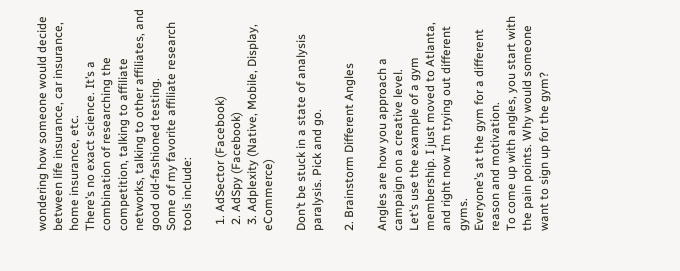wondering how someone would decide between life insurance, car insurance, home insurance, etc.
There’s no exact science. It’s a combination of researching the competition, talking to affiliate networks, talking to other affiliates, and good old-fashioned testing.
Some of my favorite affiliate research tools include:

  1. AdSector (Facebook)
  2. AdSpy (Facebook)
  3. Adplexity (Native, Mobile, Display, eCommerce)

Don’t be stuck in a state of analysis paralysis. Pick and go.

2. Brainstorm Different Angles

Angles are how you approach a campaign on a creative level.
Let’s use the example of a gym membership. I just moved to Atlanta, and right now I’m trying out different gyms.
Everyone’s at the gym for a different reason and motivation.
To come up with angles, you start with the pain points. Why would someone want to sign up for the gym?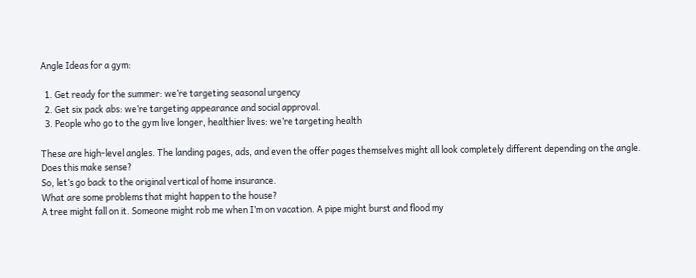Angle Ideas for a gym:

  1. Get ready for the summer: we’re targeting seasonal urgency
  2. Get six pack abs: we’re targeting appearance and social approval.
  3. People who go to the gym live longer, healthier lives: we’re targeting health

These are high-level angles. The landing pages, ads, and even the offer pages themselves might all look completely different depending on the angle.
Does this make sense?
So, let’s go back to the original vertical of home insurance.
What are some problems that might happen to the house?
A tree might fall on it. Someone might rob me when I’m on vacation. A pipe might burst and flood my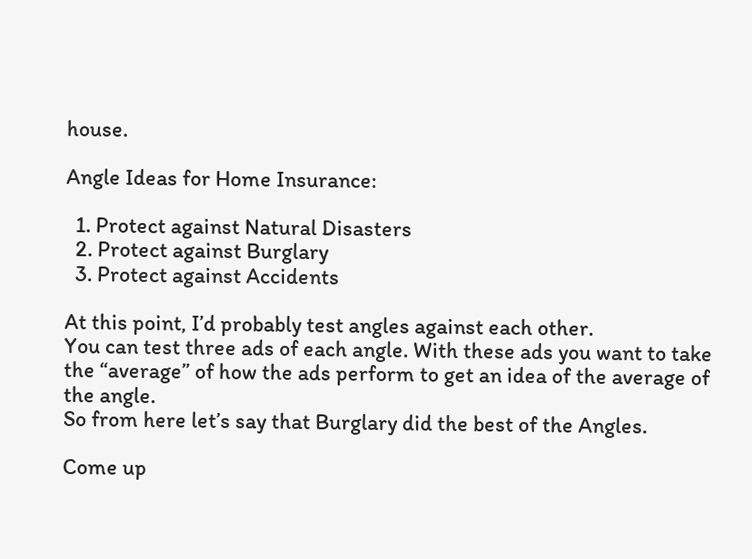house.

Angle Ideas for Home Insurance:

  1. Protect against Natural Disasters
  2. Protect against Burglary
  3. Protect against Accidents

At this point, I’d probably test angles against each other.
You can test three ads of each angle. With these ads you want to take the “average” of how the ads perform to get an idea of the average of the angle.
So from here let’s say that Burglary did the best of the Angles.

Come up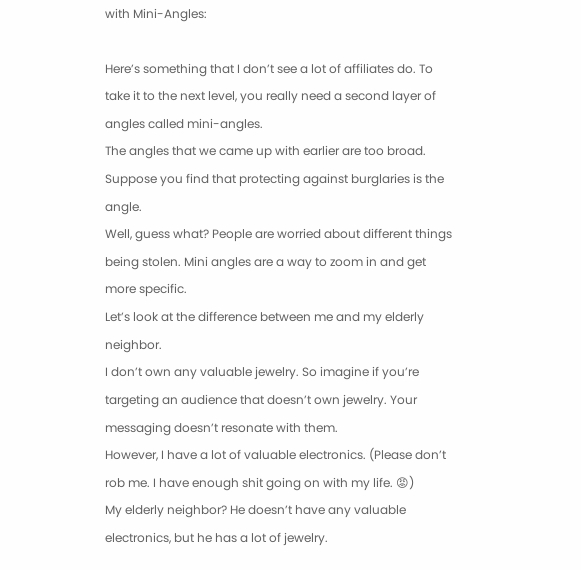with Mini-Angles:

Here’s something that I don’t see a lot of affiliates do. To take it to the next level, you really need a second layer of angles called mini-angles.
The angles that we came up with earlier are too broad.
Suppose you find that protecting against burglaries is the angle.
Well, guess what? People are worried about different things being stolen. Mini angles are a way to zoom in and get more specific.
Let’s look at the difference between me and my elderly neighbor.
I don’t own any valuable jewelry. So imagine if you’re targeting an audience that doesn’t own jewelry. Your messaging doesn’t resonate with them.
However, I have a lot of valuable electronics. (Please don’t rob me. I have enough shit going on with my life. 😡)
My elderly neighbor? He doesn’t have any valuable electronics, but he has a lot of jewelry.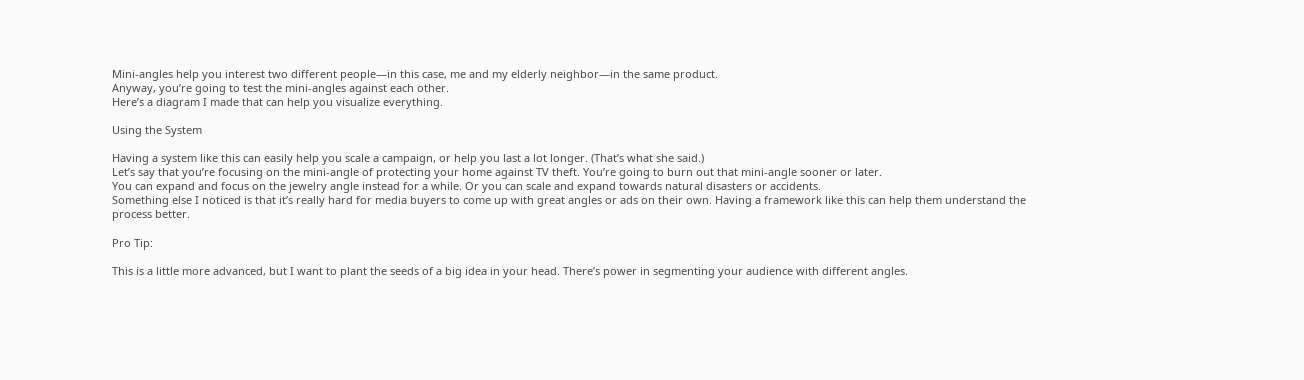Mini-angles help you interest two different people—in this case, me and my elderly neighbor—in the same product.
Anyway, you’re going to test the mini-angles against each other.
Here’s a diagram I made that can help you visualize everything.

Using the System

Having a system like this can easily help you scale a campaign, or help you last a lot longer. (That’s what she said.)
Let’s say that you’re focusing on the mini-angle of protecting your home against TV theft. You’re going to burn out that mini-angle sooner or later.
You can expand and focus on the jewelry angle instead for a while. Or you can scale and expand towards natural disasters or accidents.
Something else I noticed is that it’s really hard for media buyers to come up with great angles or ads on their own. Having a framework like this can help them understand the process better.

Pro Tip:

This is a little more advanced, but I want to plant the seeds of a big idea in your head. There’s power in segmenting your audience with different angles.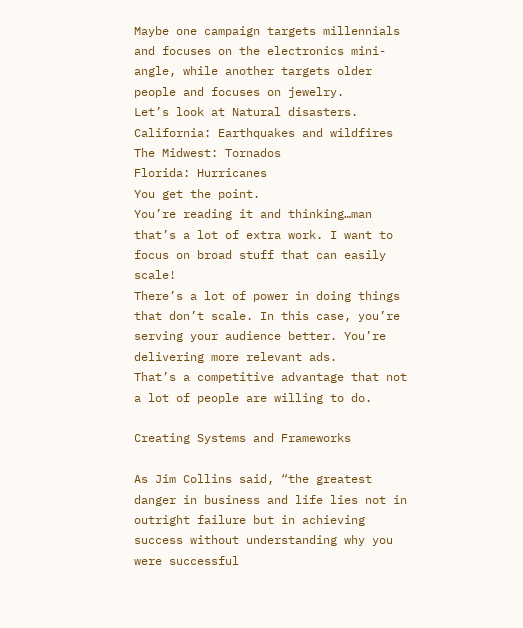Maybe one campaign targets millennials and focuses on the electronics mini-angle, while another targets older people and focuses on jewelry.
Let’s look at Natural disasters.
California: Earthquakes and wildfires
The Midwest: Tornados
Florida: Hurricanes
You get the point.
You’re reading it and thinking…man that’s a lot of extra work. I want to focus on broad stuff that can easily scale!
There’s a lot of power in doing things that don’t scale. In this case, you’re serving your audience better. You’re delivering more relevant ads.
That’s a competitive advantage that not a lot of people are willing to do.

Creating Systems and Frameworks

As Jim Collins said, “the greatest danger in business and life lies not in outright failure but in achieving success without understanding why you were successful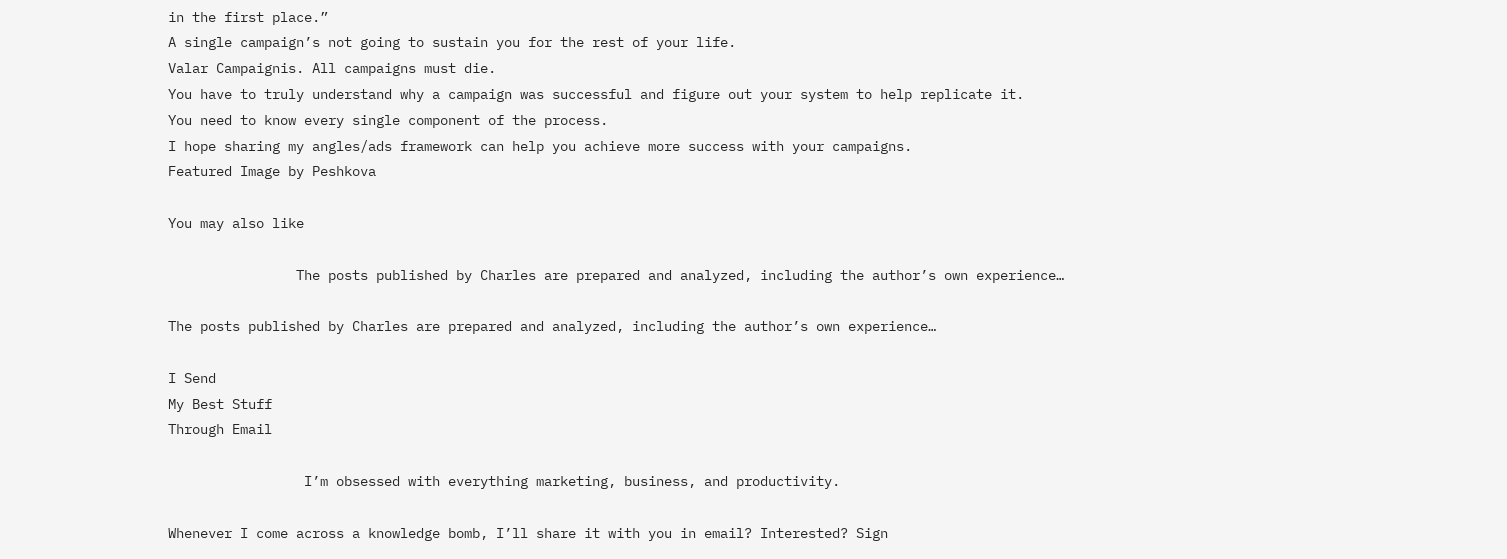in the first place.”
A single campaign’s not going to sustain you for the rest of your life.
Valar Campaignis. All campaigns must die.
You have to truly understand why a campaign was successful and figure out your system to help replicate it.
You need to know every single component of the process.
I hope sharing my angles/ads framework can help you achieve more success with your campaigns.
Featured Image by Peshkova

You may also like

                The posts published by Charles are prepared and analyzed, including the author’s own experience…

The posts published by Charles are prepared and analyzed, including the author’s own experience…

I Send
My Best Stuff
Through Email

                 I’m obsessed with everything marketing, business, and productivity.

Whenever I come across a knowledge bomb, I’ll share it with you in email? Interested? Sign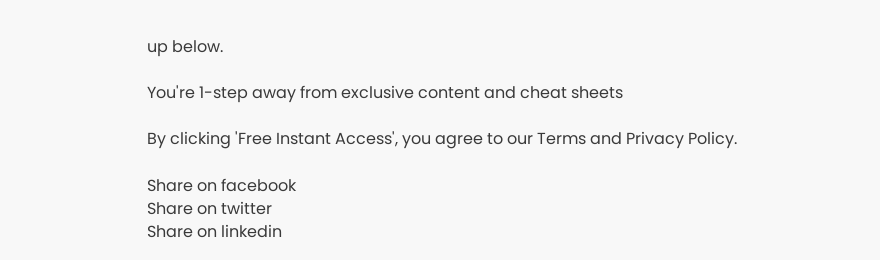up below.

You're 1-step away from exclusive content and cheat sheets

By clicking 'Free Instant Access', you agree to our Terms and Privacy Policy.

Share on facebook
Share on twitter
Share on linkedin